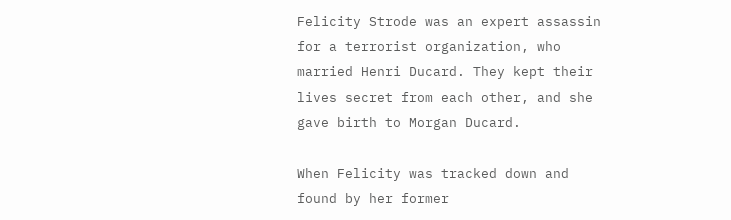Felicity Strode was an expert assassin for a terrorist organization, who married Henri Ducard. They kept their lives secret from each other, and she gave birth to Morgan Ducard.

When Felicity was tracked down and found by her former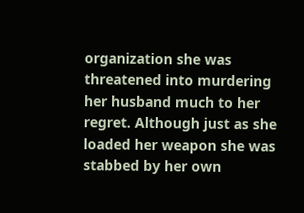organization she was threatened into murdering her husband much to her regret. Although just as she loaded her weapon she was stabbed by her own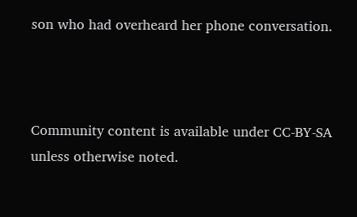son who had overheard her phone conversation.



Community content is available under CC-BY-SA unless otherwise noted.